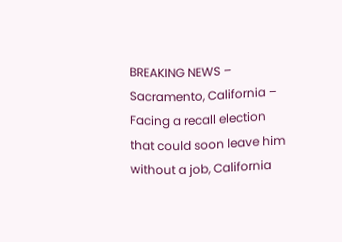BREAKING NEWS – Sacramento, California – Facing a recall election that could soon leave him without a job, California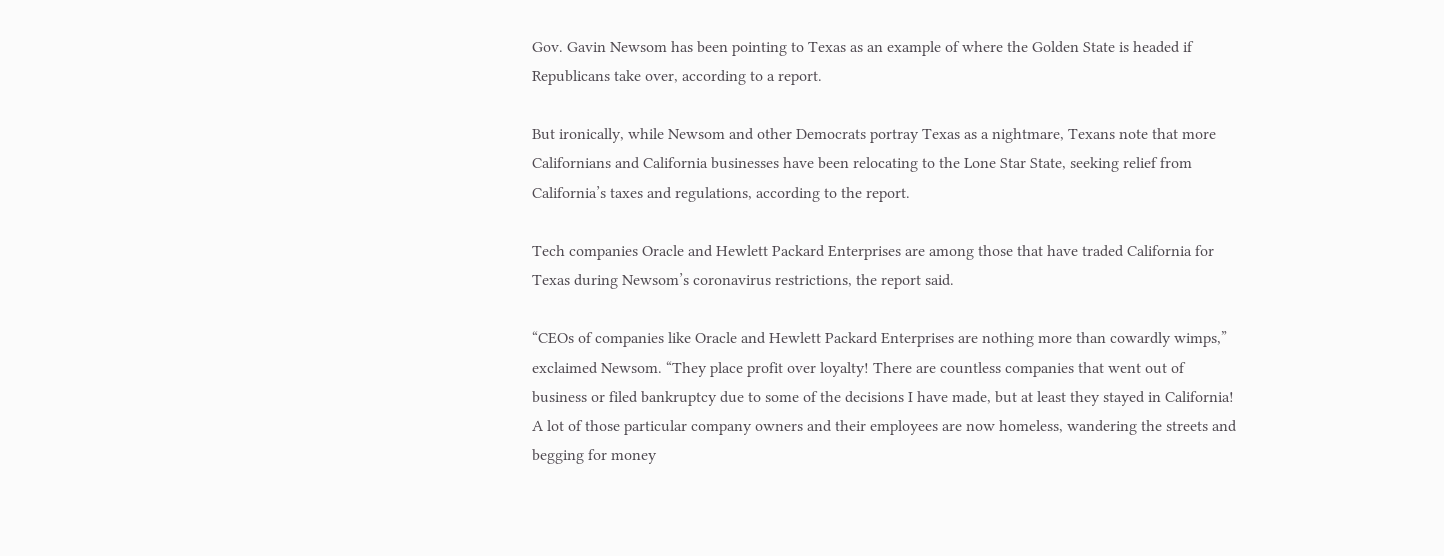Gov. Gavin Newsom has been pointing to Texas as an example of where the Golden State is headed if Republicans take over, according to a report.

But ironically, while Newsom and other Democrats portray Texas as a nightmare, Texans note that more Californians and California businesses have been relocating to the Lone Star State, seeking relief from California’s taxes and regulations, according to the report.

Tech companies Oracle and Hewlett Packard Enterprises are among those that have traded California for Texas during Newsom’s coronavirus restrictions, the report said.

“CEOs of companies like Oracle and Hewlett Packard Enterprises are nothing more than cowardly wimps,” exclaimed Newsom. “They place profit over loyalty! There are countless companies that went out of business or filed bankruptcy due to some of the decisions I have made, but at least they stayed in California! A lot of those particular company owners and their employees are now homeless, wandering the streets and begging for money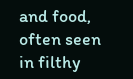and food, often seen in filthy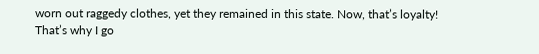worn out raggedy clothes, yet they remained in this state. Now, that’s loyalty! That’s why I go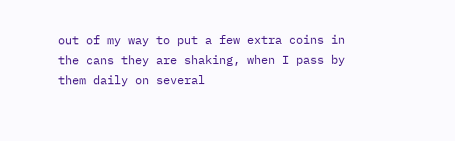out of my way to put a few extra coins in the cans they are shaking, when I pass by them daily on several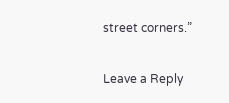street corners.”

Leave a Reply